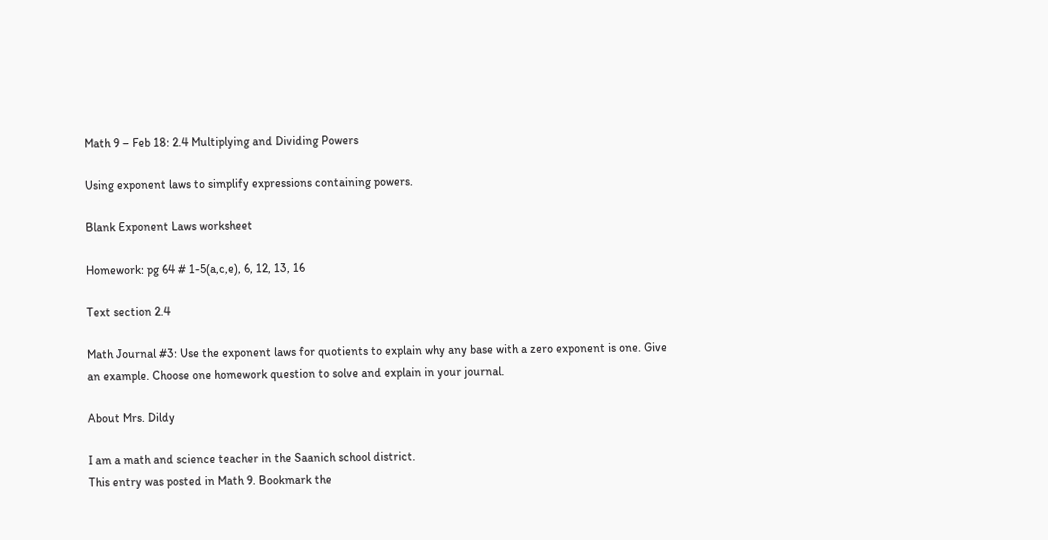Math 9 – Feb 18: 2.4 Multiplying and Dividing Powers

Using exponent laws to simplify expressions containing powers.

Blank Exponent Laws worksheet

Homework: pg 64 # 1-5(a,c,e), 6, 12, 13, 16

Text section 2.4

Math Journal #3: Use the exponent laws for quotients to explain why any base with a zero exponent is one. Give an example. Choose one homework question to solve and explain in your journal.

About Mrs. Dildy

I am a math and science teacher in the Saanich school district.
This entry was posted in Math 9. Bookmark the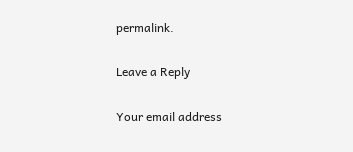permalink.

Leave a Reply

Your email address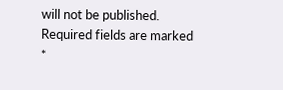will not be published. Required fields are marked *